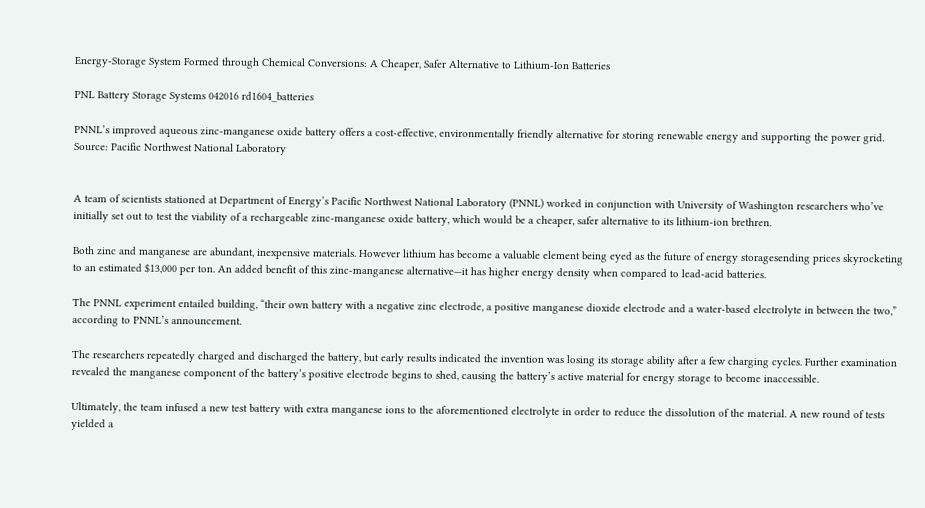Energy-Storage System Formed through Chemical Conversions: A Cheaper, Safer Alternative to Lithium-Ion Batteries

PNL Battery Storage Systems 042016 rd1604_batteries

PNNL’s improved aqueous zinc-manganese oxide battery offers a cost-effective, environmentally friendly alternative for storing renewable energy and supporting the power grid. Source: Pacific Northwest National Laboratory


A team of scientists stationed at Department of Energy’s Pacific Northwest National Laboratory (PNNL) worked in conjunction with University of Washington researchers who’ve initially set out to test the viability of a rechargeable zinc-manganese oxide battery, which would be a cheaper, safer alternative to its lithium-ion brethren.

Both zinc and manganese are abundant, inexpensive materials. However lithium has become a valuable element being eyed as the future of energy storagesending prices skyrocketing to an estimated $13,000 per ton. An added benefit of this zinc-manganese alternative—it has higher energy density when compared to lead-acid batteries.

The PNNL experiment entailed building, “their own battery with a negative zinc electrode, a positive manganese dioxide electrode and a water-based electrolyte in between the two,” according to PNNL’s announcement.

The researchers repeatedly charged and discharged the battery, but early results indicated the invention was losing its storage ability after a few charging cycles. Further examination revealed the manganese component of the battery’s positive electrode begins to shed, causing the battery’s active material for energy storage to become inaccessible.

Ultimately, the team infused a new test battery with extra manganese ions to the aforementioned electrolyte in order to reduce the dissolution of the material. A new round of tests yielded a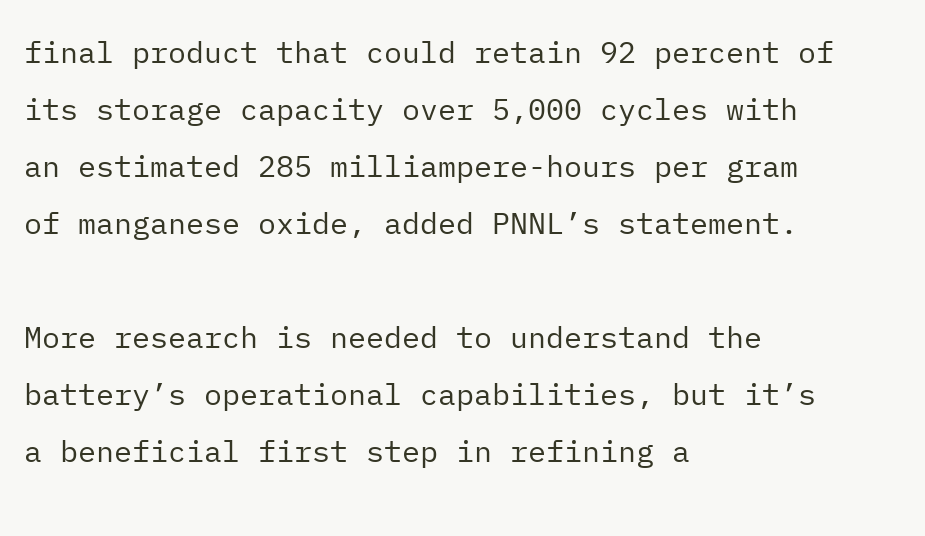final product that could retain 92 percent of its storage capacity over 5,000 cycles with an estimated 285 milliampere-hours per gram of manganese oxide, added PNNL’s statement.

More research is needed to understand the battery’s operational capabilities, but it’s a beneficial first step in refining a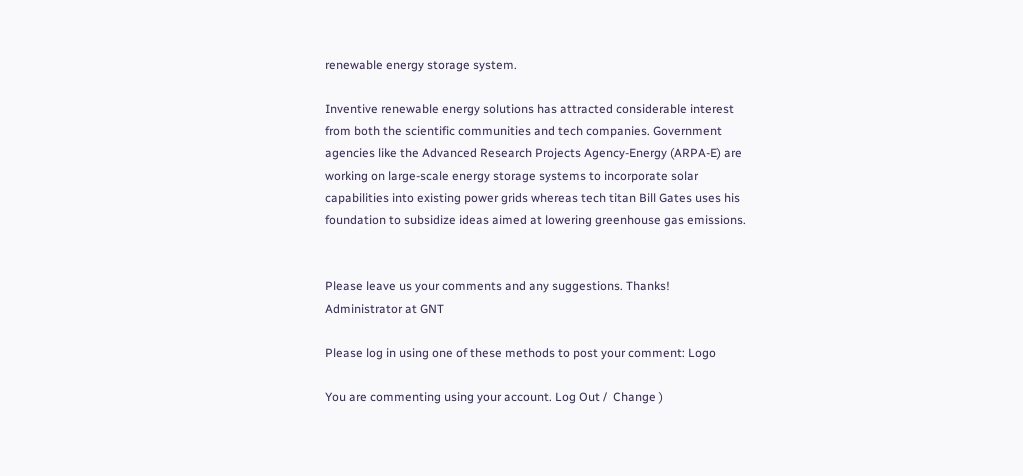renewable energy storage system.

Inventive renewable energy solutions has attracted considerable interest from both the scientific communities and tech companies. Government agencies like the Advanced Research Projects Agency-Energy (ARPA-E) are working on large-scale energy storage systems to incorporate solar capabilities into existing power grids whereas tech titan Bill Gates uses his foundation to subsidize ideas aimed at lowering greenhouse gas emissions.


Please leave us your comments and any suggestions. Thanks! Administrator at GNT

Please log in using one of these methods to post your comment: Logo

You are commenting using your account. Log Out /  Change )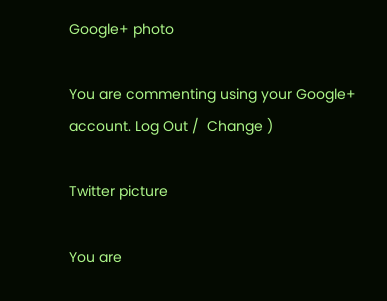Google+ photo

You are commenting using your Google+ account. Log Out /  Change )

Twitter picture

You are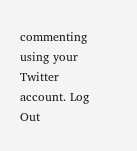commenting using your Twitter account. Log Out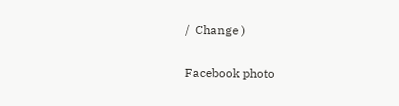/  Change )

Facebook photo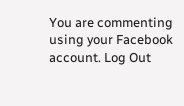You are commenting using your Facebook account. Log Out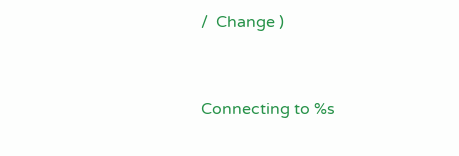/  Change )


Connecting to %s